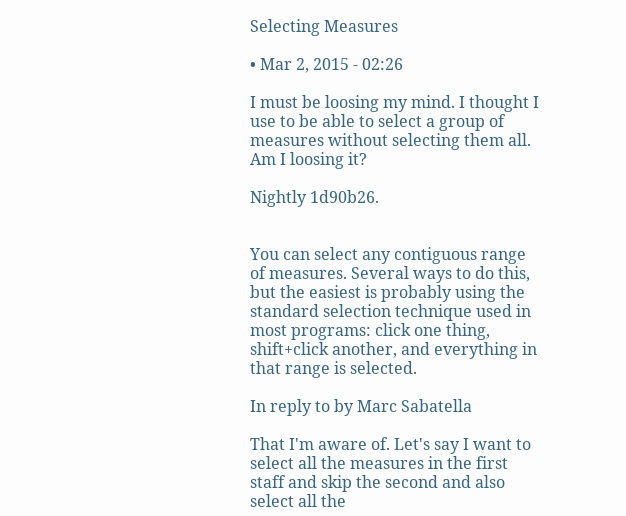Selecting Measures

• Mar 2, 2015 - 02:26

I must be loosing my mind. I thought I use to be able to select a group of measures without selecting them all. Am I loosing it?

Nightly 1d90b26.


You can select any contiguous range of measures. Several ways to do this, but the easiest is probably using the standard selection technique used in most programs: click one thing, shift+click another, and everything in that range is selected.

In reply to by Marc Sabatella

That I'm aware of. Let's say I want to select all the measures in the first staff and skip the second and also select all the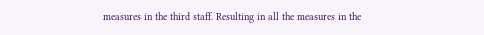measures in the third staff. Resulting in all the measures in the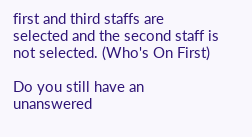first and third staffs are selected and the second staff is not selected. (Who's On First)

Do you still have an unanswered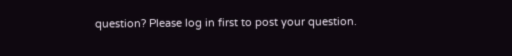question? Please log in first to post your question.